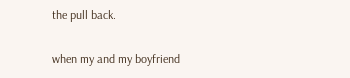the pull back.

when my and my boyfriend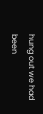hung out we had been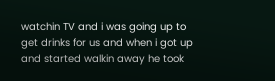watchin TV and i was going up to get drinks for us and when i got up and started walkin away he took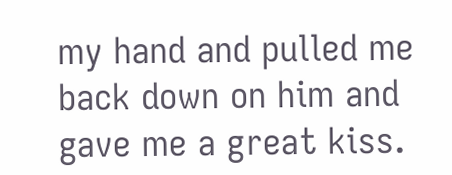my hand and pulled me back down on him and gave me a great kiss.